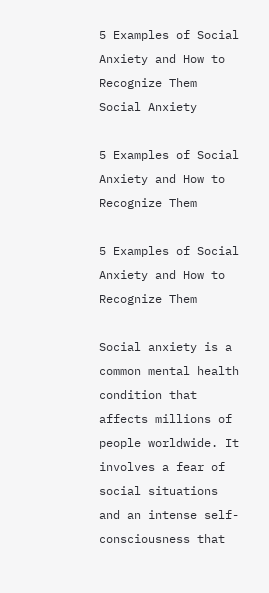5 Examples of Social Anxiety and How to Recognize Them
Social Anxiety

5 Examples of Social Anxiety and How to Recognize Them

5 Examples of Social Anxiety and How to Recognize Them

Social anxiety is a common mental health condition that affects millions of people worldwide. It involves a fear of social situations and an intense self-consciousness that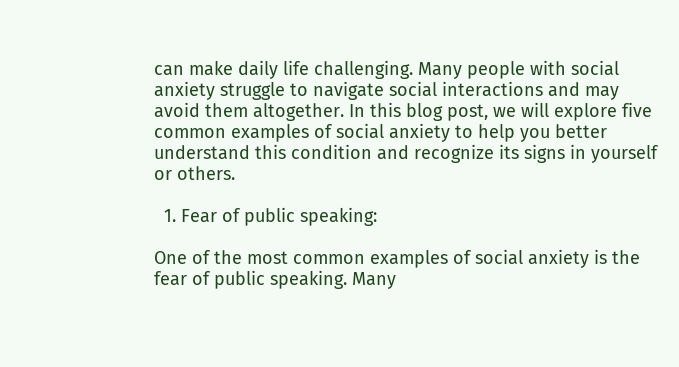can make daily life challenging. Many people with social anxiety struggle to navigate social interactions and may avoid them altogether. In this blog post, we will explore five common examples of social anxiety to help you better understand this condition and recognize its signs in yourself or others.

  1. Fear of public speaking:

One of the most common examples of social anxiety is the fear of public speaking. Many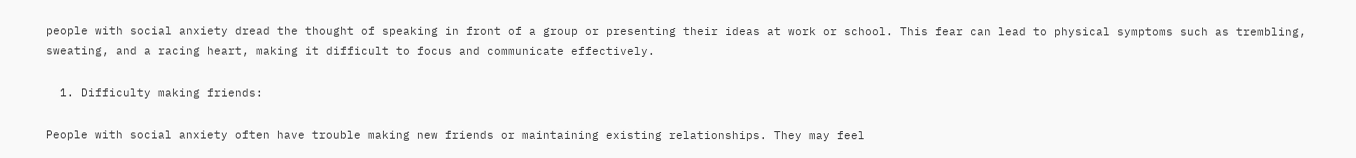people with social anxiety dread the thought of speaking in front of a group or presenting their ideas at work or school. This fear can lead to physical symptoms such as trembling, sweating, and a racing heart, making it difficult to focus and communicate effectively.

  1. Difficulty making friends:

People with social anxiety often have trouble making new friends or maintaining existing relationships. They may feel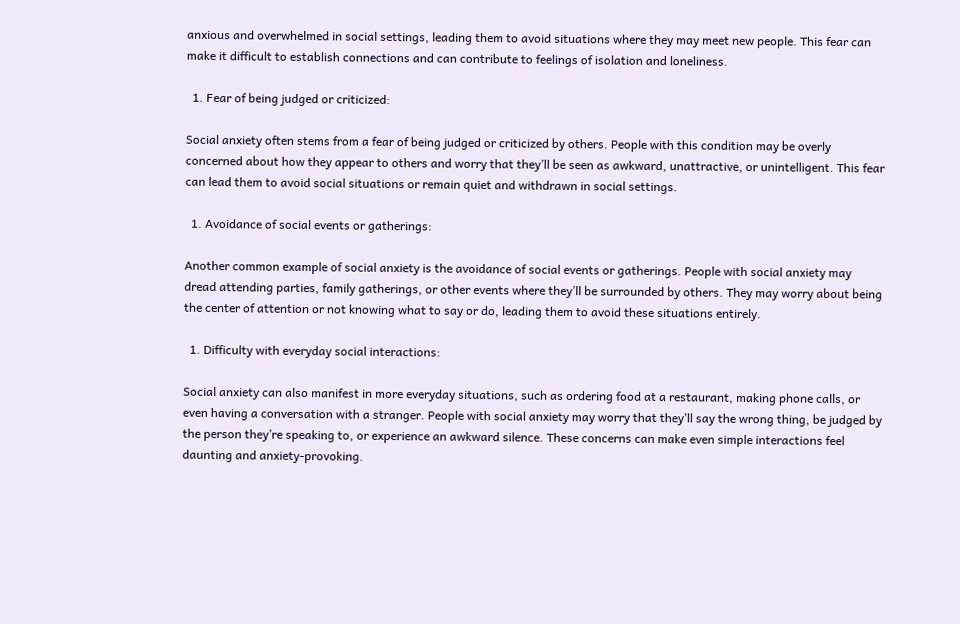anxious and overwhelmed in social settings, leading them to avoid situations where they may meet new people. This fear can make it difficult to establish connections and can contribute to feelings of isolation and loneliness.

  1. Fear of being judged or criticized:

Social anxiety often stems from a fear of being judged or criticized by others. People with this condition may be overly concerned about how they appear to others and worry that they’ll be seen as awkward, unattractive, or unintelligent. This fear can lead them to avoid social situations or remain quiet and withdrawn in social settings.

  1. Avoidance of social events or gatherings:

Another common example of social anxiety is the avoidance of social events or gatherings. People with social anxiety may dread attending parties, family gatherings, or other events where they’ll be surrounded by others. They may worry about being the center of attention or not knowing what to say or do, leading them to avoid these situations entirely.

  1. Difficulty with everyday social interactions:

Social anxiety can also manifest in more everyday situations, such as ordering food at a restaurant, making phone calls, or even having a conversation with a stranger. People with social anxiety may worry that they’ll say the wrong thing, be judged by the person they’re speaking to, or experience an awkward silence. These concerns can make even simple interactions feel daunting and anxiety-provoking.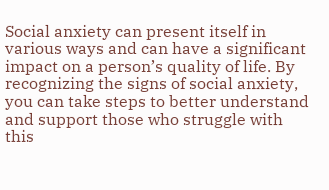Social anxiety can present itself in various ways and can have a significant impact on a person’s quality of life. By recognizing the signs of social anxiety, you can take steps to better understand and support those who struggle with this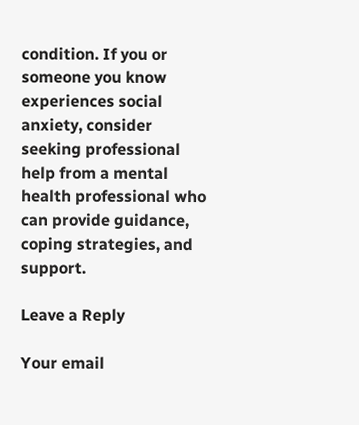condition. If you or someone you know experiences social anxiety, consider seeking professional help from a mental health professional who can provide guidance, coping strategies, and support.

Leave a Reply

Your email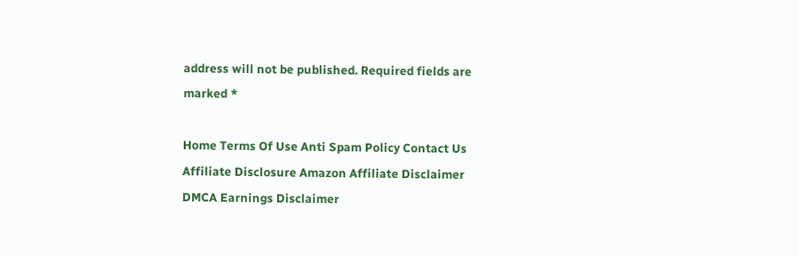address will not be published. Required fields are marked *

Home Terms Of Use Anti Spam Policy Contact Us Affiliate Disclosure Amazon Affiliate Disclaimer DMCA Earnings Disclaimer